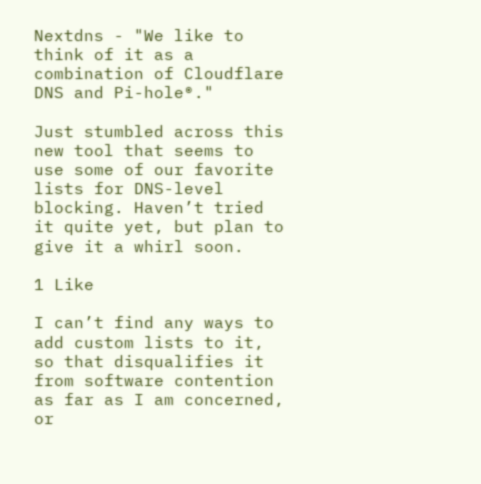Nextdns - "We like to think of it as a combination of Cloudflare DNS and Pi-hole®."

Just stumbled across this new tool that seems to use some of our favorite lists for DNS-level blocking. Haven’t tried it quite yet, but plan to give it a whirl soon.

1 Like

I can’t find any ways to add custom lists to it, so that disqualifies it from software contention as far as I am concerned, or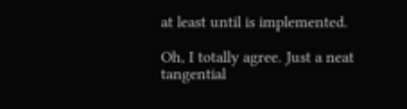at least until is implemented.

Oh, I totally agree. Just a neat tangential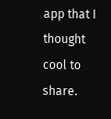app that I thought cool to share.